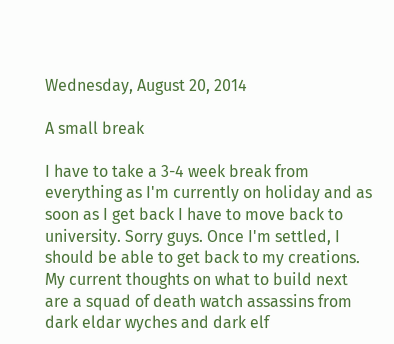Wednesday, August 20, 2014

A small break

I have to take a 3-4 week break from everything as I'm currently on holiday and as soon as I get back I have to move back to university. Sorry guys. Once I'm settled, I should be able to get back to my creations. My current thoughts on what to build next are a squad of death watch assassins from dark eldar wyches and dark elf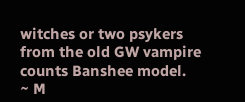witches or two psykers from the old GW vampire counts Banshee model.
~ M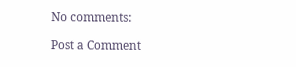No comments:

Post a Comment